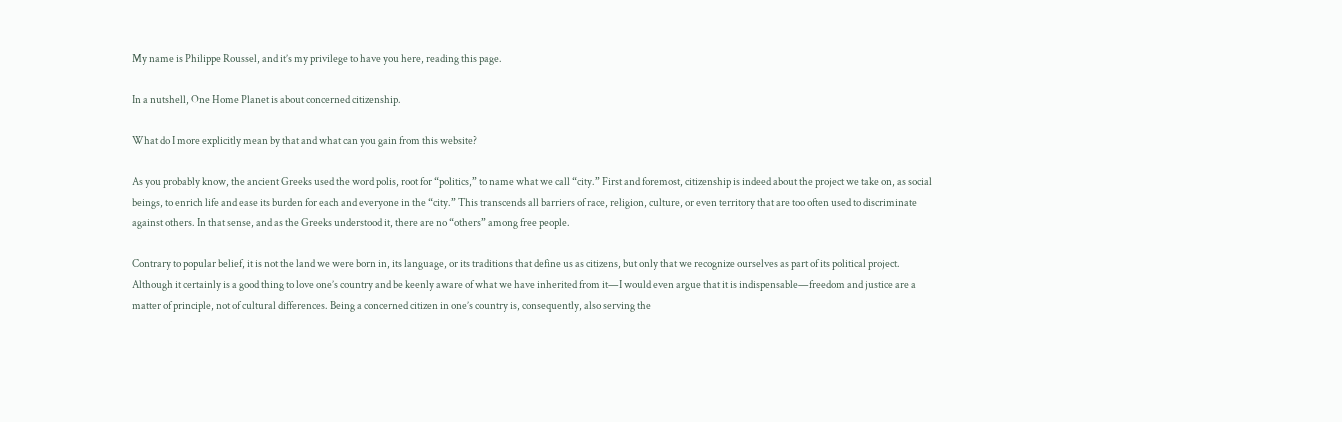My name is Philippe Roussel, and it’s my privilege to have you here, reading this page.

In a nutshell, One Home Planet is about concerned citizenship.

What do I more explicitly mean by that and what can you gain from this website?

As you probably know, the ancient Greeks used the word polis, root for “politics,” to name what we call “city.” First and foremost, citizenship is indeed about the project we take on, as social beings, to enrich life and ease its burden for each and everyone in the “city.” This transcends all barriers of race, religion, culture, or even territory that are too often used to discriminate against others. In that sense, and as the Greeks understood it, there are no “others” among free people.

Contrary to popular belief, it is not the land we were born in, its language, or its traditions that define us as citizens, but only that we recognize ourselves as part of its political project. Although it certainly is a good thing to love one’s country and be keenly aware of what we have inherited from it—I would even argue that it is indispensable—freedom and justice are a matter of principle, not of cultural differences. Being a concerned citizen in one’s country is, consequently, also serving the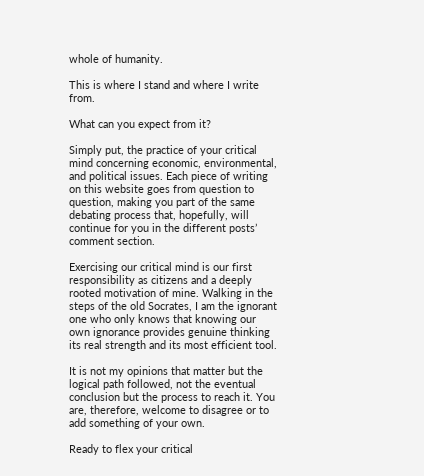whole of humanity.

This is where I stand and where I write from.

What can you expect from it?

Simply put, the practice of your critical mind concerning economic, environmental, and political issues. Each piece of writing on this website goes from question to question, making you part of the same debating process that, hopefully, will continue for you in the different posts’ comment section.

Exercising our critical mind is our first responsibility as citizens and a deeply rooted motivation of mine. Walking in the steps of the old Socrates, I am the ignorant one who only knows that knowing our own ignorance provides genuine thinking its real strength and its most efficient tool.

It is not my opinions that matter but the logical path followed, not the eventual conclusion but the process to reach it. You are, therefore, welcome to disagree or to add something of your own.

Ready to flex your critical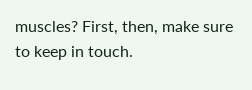muscles? First, then, make sure to keep in touch.